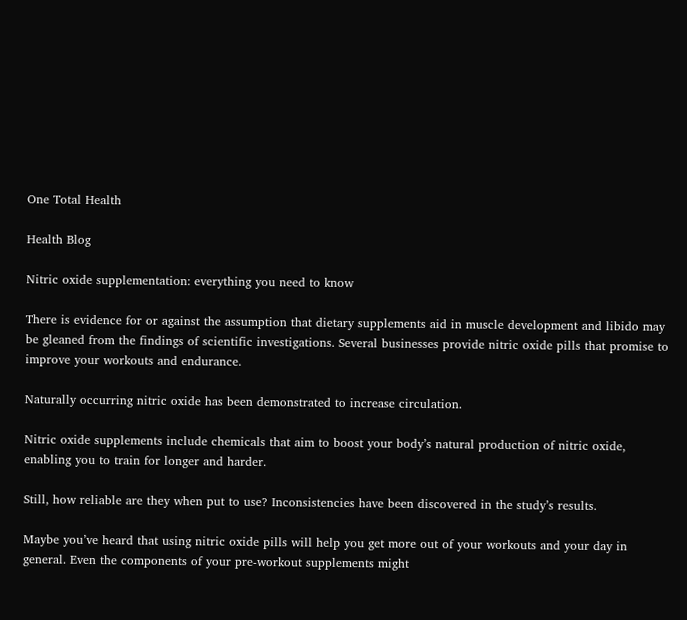One Total Health

Health Blog

Nitric oxide supplementation: everything you need to know

There is evidence for or against the assumption that dietary supplements aid in muscle development and libido may be gleaned from the findings of scientific investigations. Several businesses provide nitric oxide pills that promise to improve your workouts and endurance.

Naturally occurring nitric oxide has been demonstrated to increase circulation.

Nitric oxide supplements include chemicals that aim to boost your body’s natural production of nitric oxide, enabling you to train for longer and harder.

Still, how reliable are they when put to use? Inconsistencies have been discovered in the study’s results.

Maybe you’ve heard that using nitric oxide pills will help you get more out of your workouts and your day in general. Even the components of your pre-workout supplements might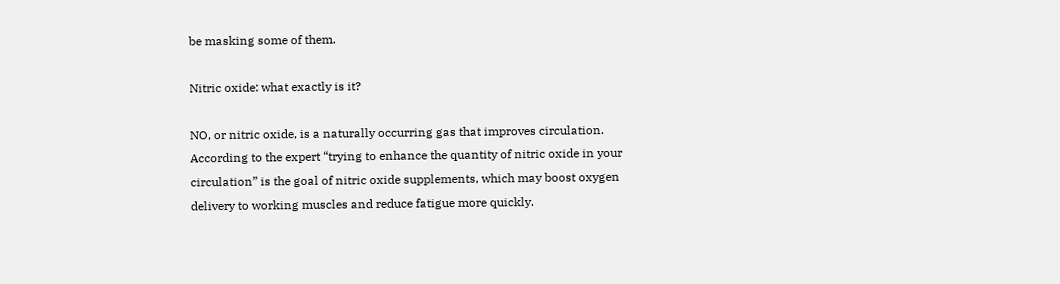be masking some of them.

Nitric oxide: what exactly is it?

NO, or nitric oxide, is a naturally occurring gas that improves circulation. According to the expert “trying to enhance the quantity of nitric oxide in your circulation” is the goal of nitric oxide supplements, which may boost oxygen delivery to working muscles and reduce fatigue more quickly.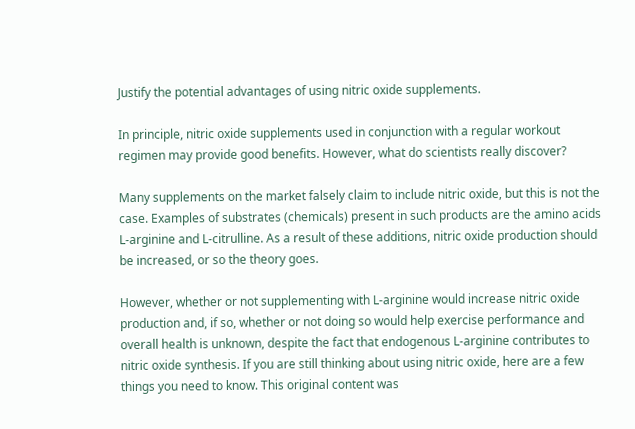Justify the potential advantages of using nitric oxide supplements.

In principle, nitric oxide supplements used in conjunction with a regular workout regimen may provide good benefits. However, what do scientists really discover?

Many supplements on the market falsely claim to include nitric oxide, but this is not the case. Examples of substrates (chemicals) present in such products are the amino acids L-arginine and L-citrulline. As a result of these additions, nitric oxide production should be increased, or so the theory goes.

However, whether or not supplementing with L-arginine would increase nitric oxide production and, if so, whether or not doing so would help exercise performance and overall health is unknown, despite the fact that endogenous L-arginine contributes to nitric oxide synthesis. If you are still thinking about using nitric oxide, here are a few things you need to know. This original content was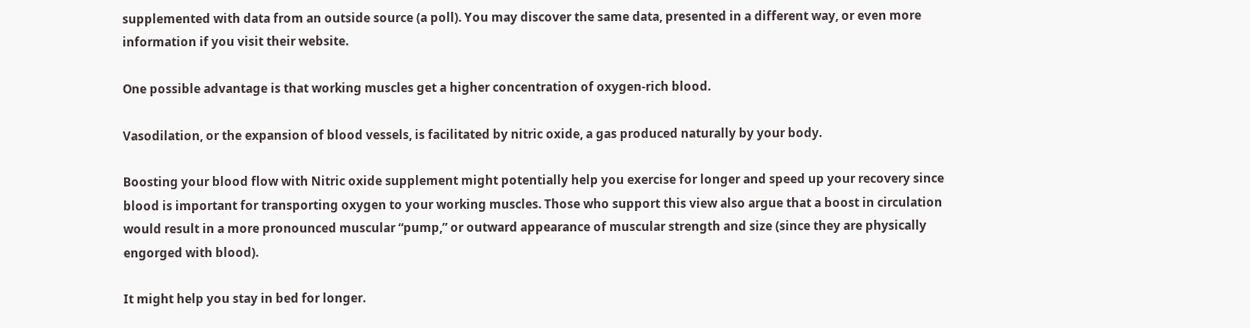supplemented with data from an outside source (a poll). You may discover the same data, presented in a different way, or even more information if you visit their website.

One possible advantage is that working muscles get a higher concentration of oxygen-rich blood.

Vasodilation, or the expansion of blood vessels, is facilitated by nitric oxide, a gas produced naturally by your body.

Boosting your blood flow with Nitric oxide supplement might potentially help you exercise for longer and speed up your recovery since blood is important for transporting oxygen to your working muscles. Those who support this view also argue that a boost in circulation would result in a more pronounced muscular “pump,” or outward appearance of muscular strength and size (since they are physically engorged with blood).

It might help you stay in bed for longer.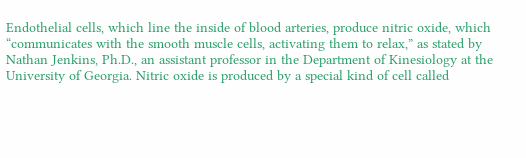Endothelial cells, which line the inside of blood arteries, produce nitric oxide, which “communicates with the smooth muscle cells, activating them to relax,” as stated by Nathan Jenkins, Ph.D., an assistant professor in the Department of Kinesiology at the University of Georgia. Nitric oxide is produced by a special kind of cell called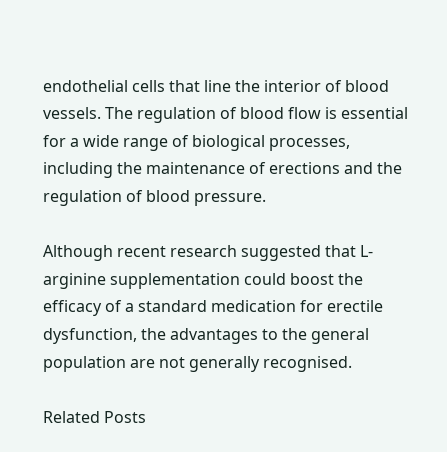endothelial cells that line the interior of blood vessels. The regulation of blood flow is essential for a wide range of biological processes, including the maintenance of erections and the regulation of blood pressure.

Although recent research suggested that L-arginine supplementation could boost the efficacy of a standard medication for erectile dysfunction, the advantages to the general population are not generally recognised.

Related Posts